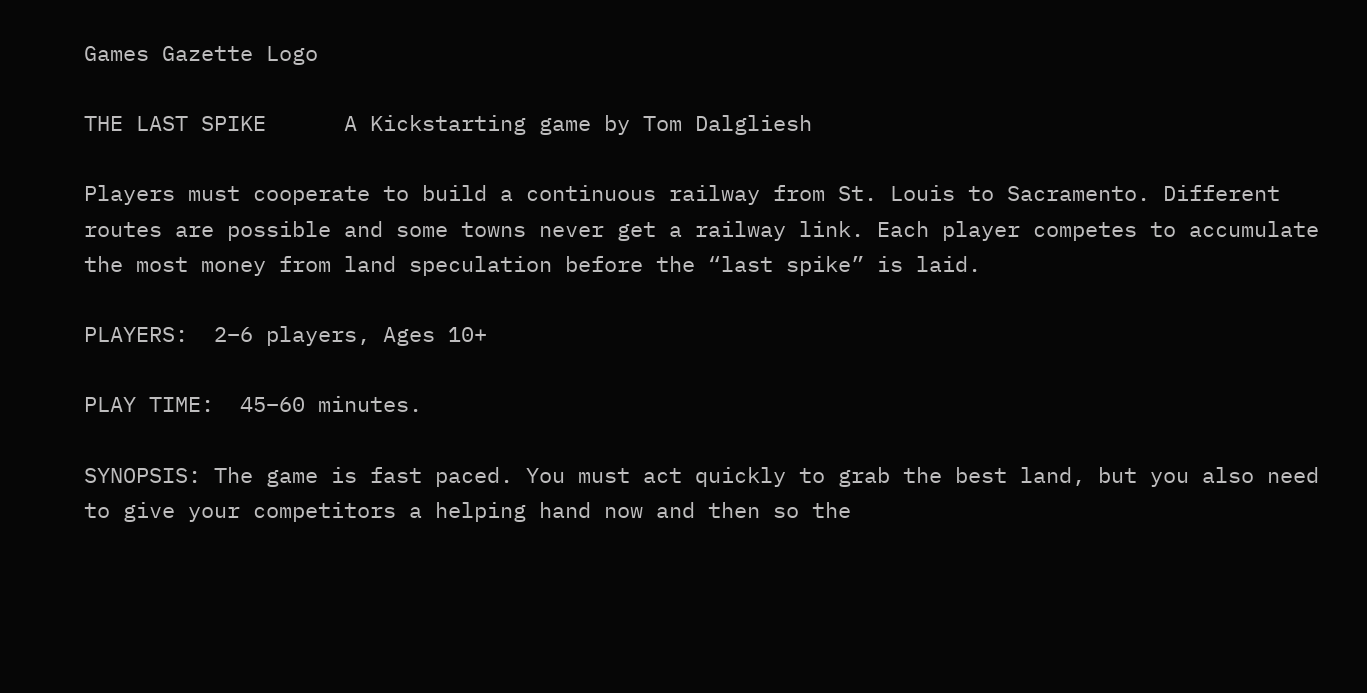Games Gazette Logo

THE LAST SPIKE      A Kickstarting game by Tom Dalgliesh

Players must cooperate to build a continuous railway from St. Louis to Sacramento. Different routes are possible and some towns never get a railway link. Each player competes to accumulate the most money from land speculation before the “last spike” is laid.

PLAYERS:  2–6 players, Ages 10+

PLAY TIME:  45–60 minutes.

SYNOPSIS: The game is fast paced. You must act quickly to grab the best land, but you also need to give your competitors a helping hand now and then so the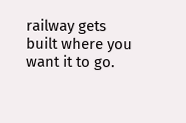railway gets built where you want it to go.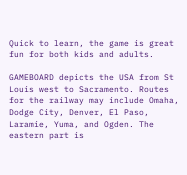Quick to learn, the game is great fun for both kids and adults.

GAMEBOARD depicts the USA from St Louis west to Sacramento. Routes for the railway may include Omaha, Dodge City, Denver, El Paso, Laramie, Yuma, and Ogden. The eastern part is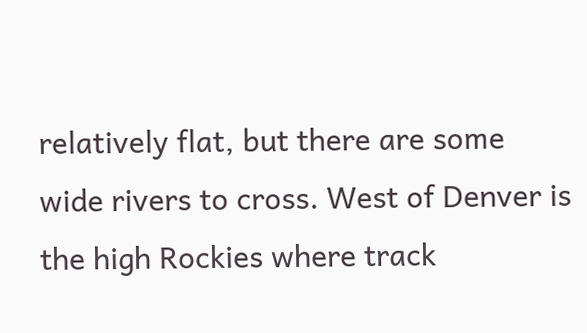relatively flat, but there are some wide rivers to cross. West of Denver is the high Rockies where track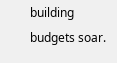building budgets soar.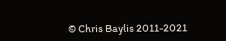© Chris Baylis 2011-2021